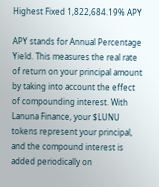Highest Fixed 1,822,684.19% APY

APY stands for Annual Percentage Yield. This measures the real rate of return on your principal amount by taking into account the effect of compounding interest. With Lanuna Finance, your $LUNU tokens represent your principal, and the compound interest is added periodically on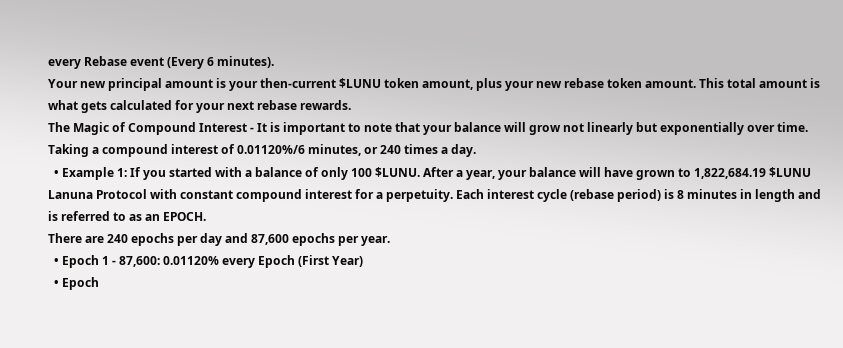every Rebase event (Every 6 minutes).
Your new principal amount is your then-current $LUNU token amount, plus your new rebase token amount. This total amount is what gets calculated for your next rebase rewards.
The Magic of Compound Interest - It is important to note that your balance will grow not linearly but exponentially over time. Taking a compound interest of 0.01120%/6 minutes, or 240 times a day.
  • Example 1: If you started with a balance of only 100 $LUNU. After a year, your balance will have grown to 1,822,684.19 $LUNU
Lanuna Protocol with constant compound interest for a perpetuity. Each interest cycle (rebase period) is 8 minutes in length and is referred to as an EPOCH.
There are 240 epochs per day and 87,600 epochs per year.
  • Epoch 1 - 87,600: 0.01120% every Epoch (First Year)
  • Epoch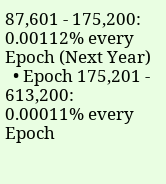87,601 - 175,200: 0.00112% every Epoch (Next Year)
  • Epoch 175,201 - 613,200: 0.00011% every Epoch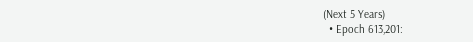(Next 5 Years)
  • Epoch 613,201: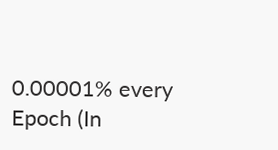0.00001% every Epoch (In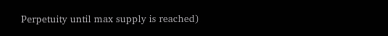Perpetuity until max supply is reached)